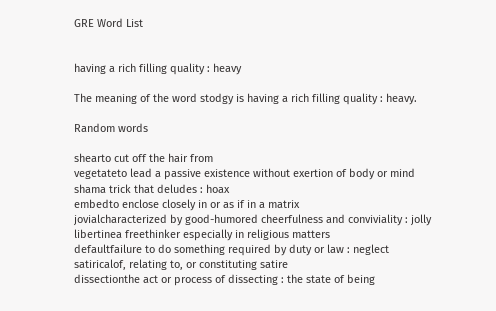GRE Word List


having a rich filling quality : heavy

The meaning of the word stodgy is having a rich filling quality : heavy.

Random words

shearto cut off the hair from
vegetateto lead a passive existence without exertion of body or mind
shama trick that deludes : hoax
embedto enclose closely in or as if in a matrix
jovialcharacterized by good-humored cheerfulness and conviviality : jolly
libertinea freethinker especially in religious matters
defaultfailure to do something required by duty or law : neglect
satiricalof, relating to, or constituting satire
dissectionthe act or process of dissecting : the state of being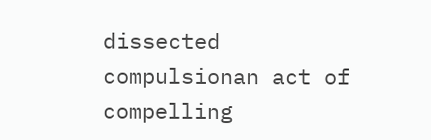dissected
compulsionan act of compelling